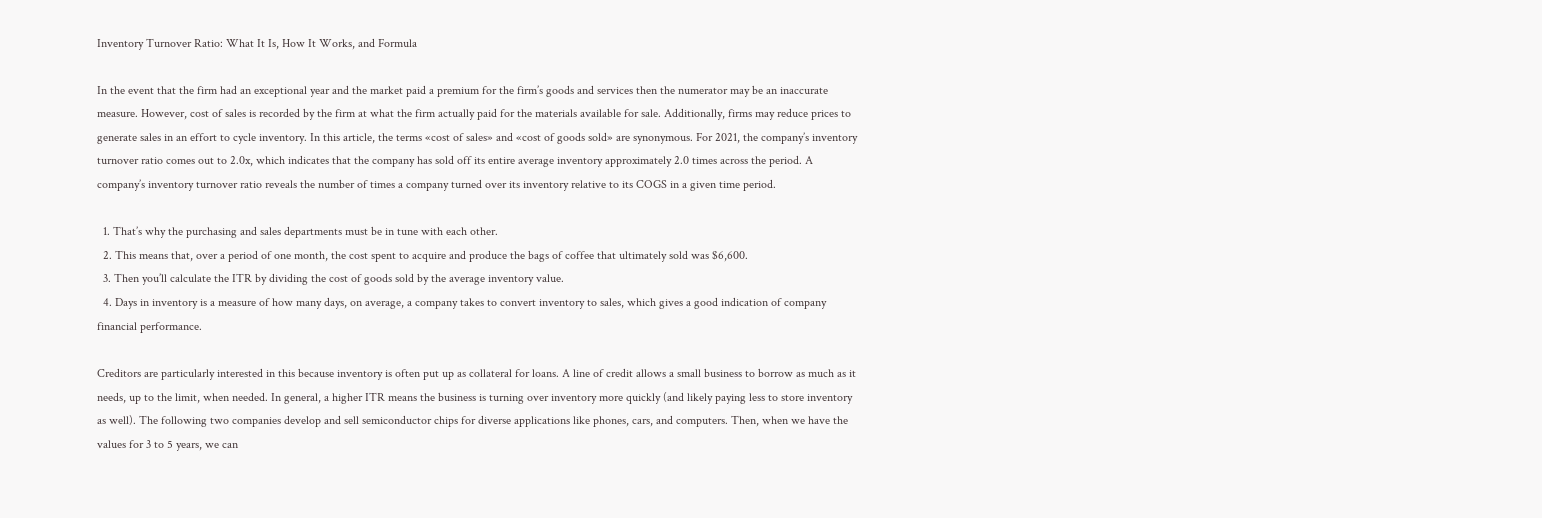Inventory Turnover Ratio: What It Is, How It Works, and Formula

In the event that the firm had an exceptional year and the market paid a premium for the firm’s goods and services then the numerator may be an inaccurate measure. However, cost of sales is recorded by the firm at what the firm actually paid for the materials available for sale. Additionally, firms may reduce prices to generate sales in an effort to cycle inventory. In this article, the terms «cost of sales» and «cost of goods sold» are synonymous. For 2021, the company’s inventory turnover ratio comes out to 2.0x, which indicates that the company has sold off its entire average inventory approximately 2.0 times across the period. A company’s inventory turnover ratio reveals the number of times a company turned over its inventory relative to its COGS in a given time period.

  1. That’s why the purchasing and sales departments must be in tune with each other.
  2. This means that, over a period of one month, the cost spent to acquire and produce the bags of coffee that ultimately sold was $6,600.
  3. Then you’ll calculate the ITR by dividing the cost of goods sold by the average inventory value.
  4. Days in inventory is a measure of how many days, on average, a company takes to convert inventory to sales, which gives a good indication of company financial performance.

Creditors are particularly interested in this because inventory is often put up as collateral for loans. A line of credit allows a small business to borrow as much as it needs, up to the limit, when needed. In general, a higher ITR means the business is turning over inventory more quickly (and likely paying less to store inventory as well). The following two companies develop and sell semiconductor chips for diverse applications like phones, cars, and computers. Then, when we have the values for 3 to 5 years, we can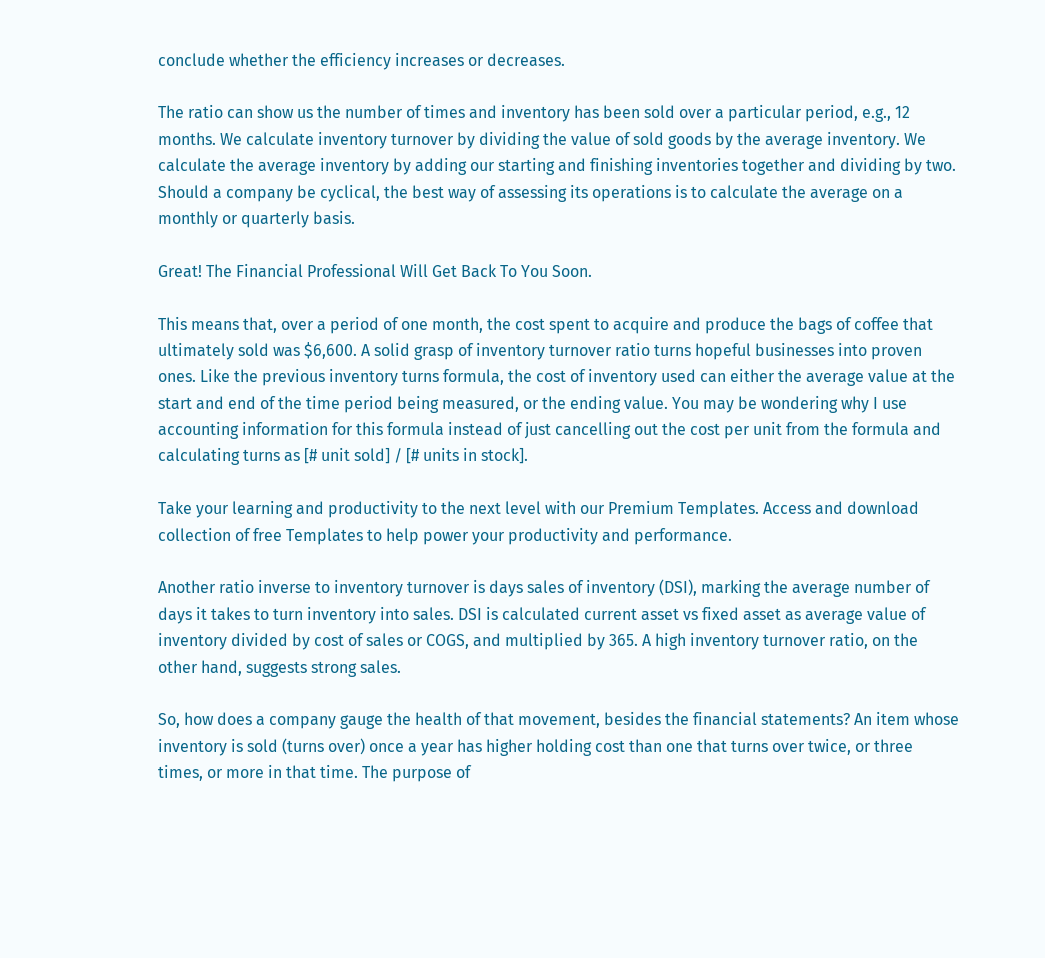conclude whether the efficiency increases or decreases.

The ratio can show us the number of times and inventory has been sold over a particular period, e.g., 12 months. We calculate inventory turnover by dividing the value of sold goods by the average inventory. We calculate the average inventory by adding our starting and finishing inventories together and dividing by two. Should a company be cyclical, the best way of assessing its operations is to calculate the average on a monthly or quarterly basis.

Great! The Financial Professional Will Get Back To You Soon.

This means that, over a period of one month, the cost spent to acquire and produce the bags of coffee that ultimately sold was $6,600. A solid grasp of inventory turnover ratio turns hopeful businesses into proven ones. Like the previous inventory turns formula, the cost of inventory used can either the average value at the start and end of the time period being measured, or the ending value. You may be wondering why I use accounting information for this formula instead of just cancelling out the cost per unit from the formula and calculating turns as [# unit sold] / [# units in stock].

Take your learning and productivity to the next level with our Premium Templates. Access and download collection of free Templates to help power your productivity and performance.

Another ratio inverse to inventory turnover is days sales of inventory (DSI), marking the average number of days it takes to turn inventory into sales. DSI is calculated current asset vs fixed asset as average value of inventory divided by cost of sales or COGS, and multiplied by 365. A high inventory turnover ratio, on the other hand, suggests strong sales.

So, how does a company gauge the health of that movement, besides the financial statements? An item whose inventory is sold (turns over) once a year has higher holding cost than one that turns over twice, or three times, or more in that time. The purpose of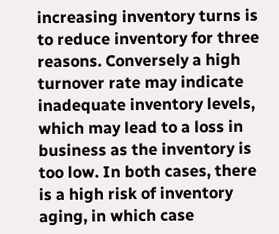increasing inventory turns is to reduce inventory for three reasons. Conversely a high turnover rate may indicate inadequate inventory levels, which may lead to a loss in business as the inventory is too low. In both cases, there is a high risk of inventory aging, in which case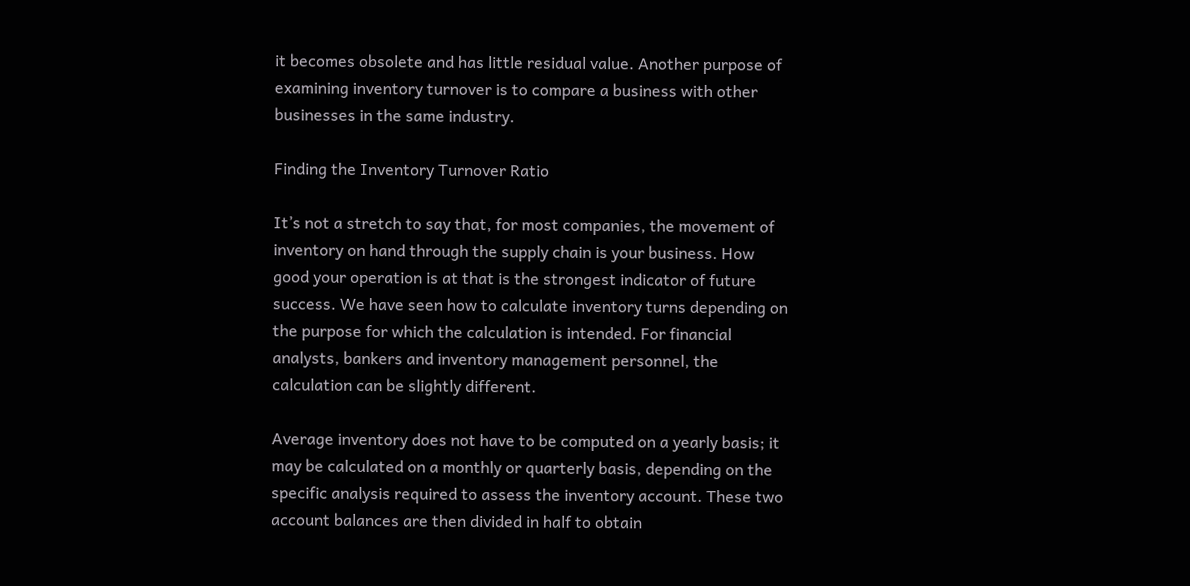it becomes obsolete and has little residual value. Another purpose of examining inventory turnover is to compare a business with other businesses in the same industry.

Finding the Inventory Turnover Ratio

It’s not a stretch to say that, for most companies, the movement of inventory on hand through the supply chain is your business. How good your operation is at that is the strongest indicator of future success. We have seen how to calculate inventory turns depending on the purpose for which the calculation is intended. For financial analysts, bankers and inventory management personnel, the calculation can be slightly different.

Average inventory does not have to be computed on a yearly basis; it may be calculated on a monthly or quarterly basis, depending on the specific analysis required to assess the inventory account. These two account balances are then divided in half to obtain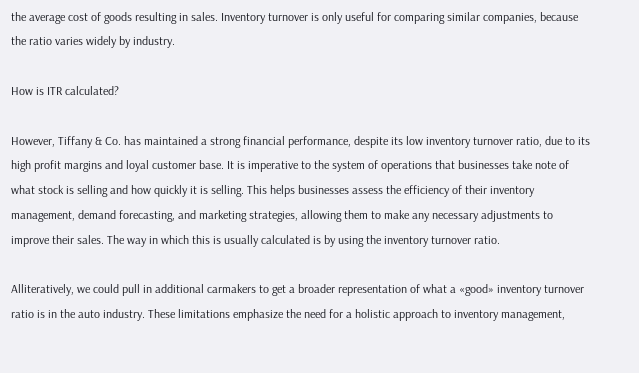the average cost of goods resulting in sales. Inventory turnover is only useful for comparing similar companies, because the ratio varies widely by industry.

How is ITR calculated?

However, Tiffany & Co. has maintained a strong financial performance, despite its low inventory turnover ratio, due to its high profit margins and loyal customer base. It is imperative to the system of operations that businesses take note of what stock is selling and how quickly it is selling. This helps businesses assess the efficiency of their inventory management, demand forecasting, and marketing strategies, allowing them to make any necessary adjustments to improve their sales. The way in which this is usually calculated is by using the inventory turnover ratio.

Alliteratively, we could pull in additional carmakers to get a broader representation of what a «good» inventory turnover ratio is in the auto industry. These limitations emphasize the need for a holistic approach to inventory management,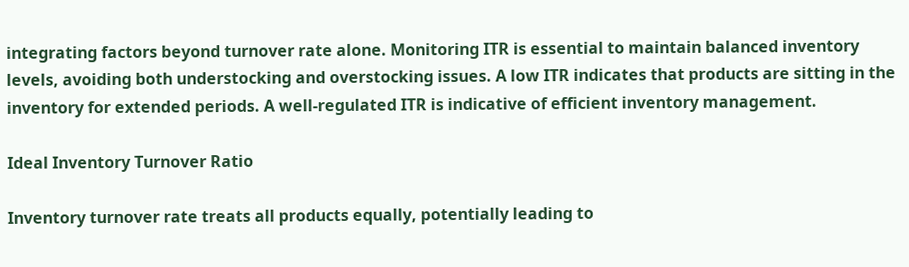integrating factors beyond turnover rate alone. Monitoring ITR is essential to maintain balanced inventory levels, avoiding both understocking and overstocking issues. A low ITR indicates that products are sitting in the inventory for extended periods. A well-regulated ITR is indicative of efficient inventory management.

Ideal Inventory Turnover Ratio

Inventory turnover rate treats all products equally, potentially leading to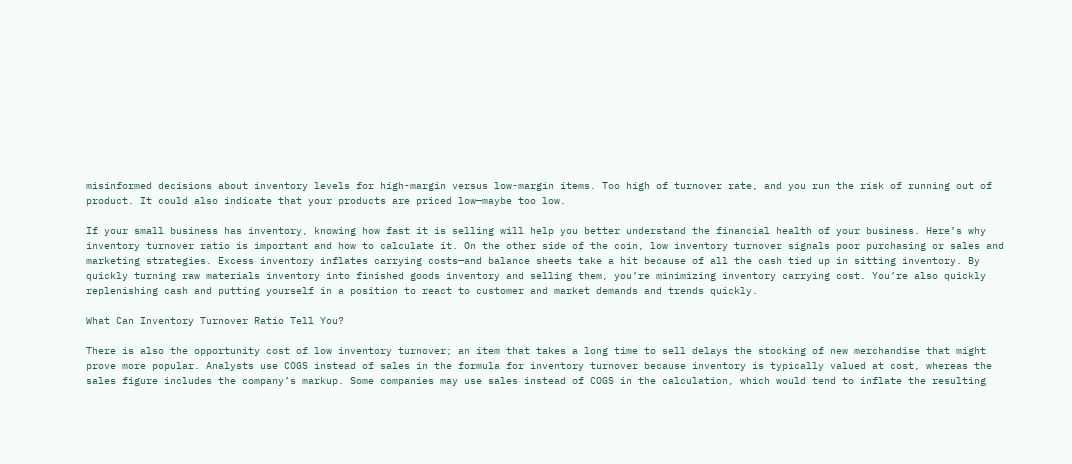misinformed decisions about inventory levels for high-margin versus low-margin items. Too high of turnover rate, and you run the risk of running out of product. It could also indicate that your products are priced low—maybe too low.

If your small business has inventory, knowing how fast it is selling will help you better understand the financial health of your business. Here’s why inventory turnover ratio is important and how to calculate it. On the other side of the coin, low inventory turnover signals poor purchasing or sales and marketing strategies. Excess inventory inflates carrying costs—and balance sheets take a hit because of all the cash tied up in sitting inventory. By quickly turning raw materials inventory into finished goods inventory and selling them, you’re minimizing inventory carrying cost. You’re also quickly replenishing cash and putting yourself in a position to react to customer and market demands and trends quickly.

What Can Inventory Turnover Ratio Tell You?

There is also the opportunity cost of low inventory turnover; an item that takes a long time to sell delays the stocking of new merchandise that might prove more popular. Analysts use COGS instead of sales in the formula for inventory turnover because inventory is typically valued at cost, whereas the sales figure includes the company’s markup. Some companies may use sales instead of COGS in the calculation, which would tend to inflate the resulting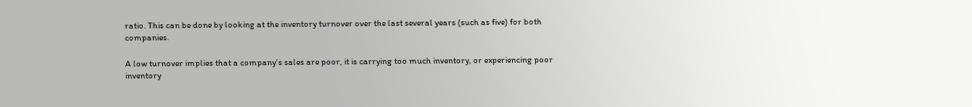ratio. This can be done by looking at the inventory turnover over the last several years (such as five) for both companies.

A low turnover implies that a company’s sales are poor, it is carrying too much inventory, or experiencing poor inventory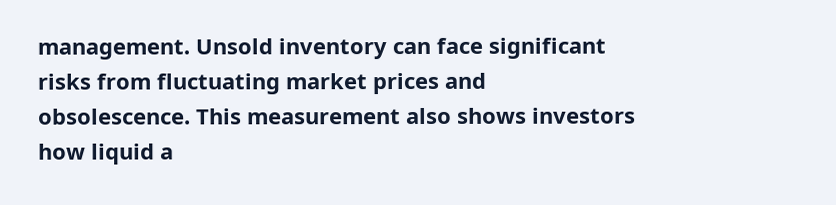management. Unsold inventory can face significant risks from fluctuating market prices and obsolescence. This measurement also shows investors how liquid a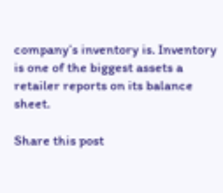company’s inventory is. Inventory is one of the biggest assets a retailer reports on its balance sheet.

Share this post